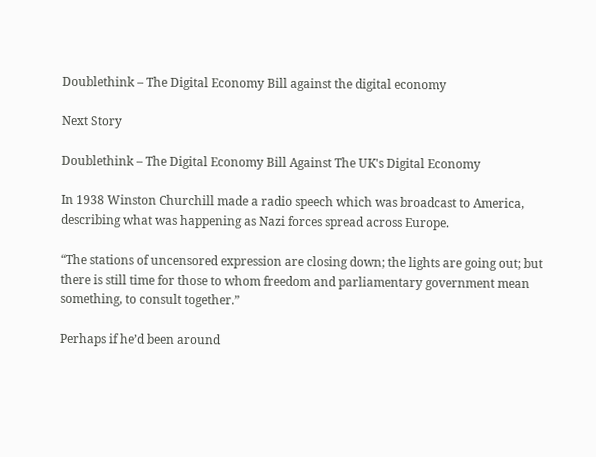Doublethink – The Digital Economy Bill against the digital economy

Next Story

Doublethink – The Digital Economy Bill Against The UK's Digital Economy

In 1938 Winston Churchill made a radio speech which was broadcast to America, describing what was happening as Nazi forces spread across Europe.

“The stations of uncensored expression are closing down; the lights are going out; but there is still time for those to whom freedom and parliamentary government mean something, to consult together.”

Perhaps if he’d been around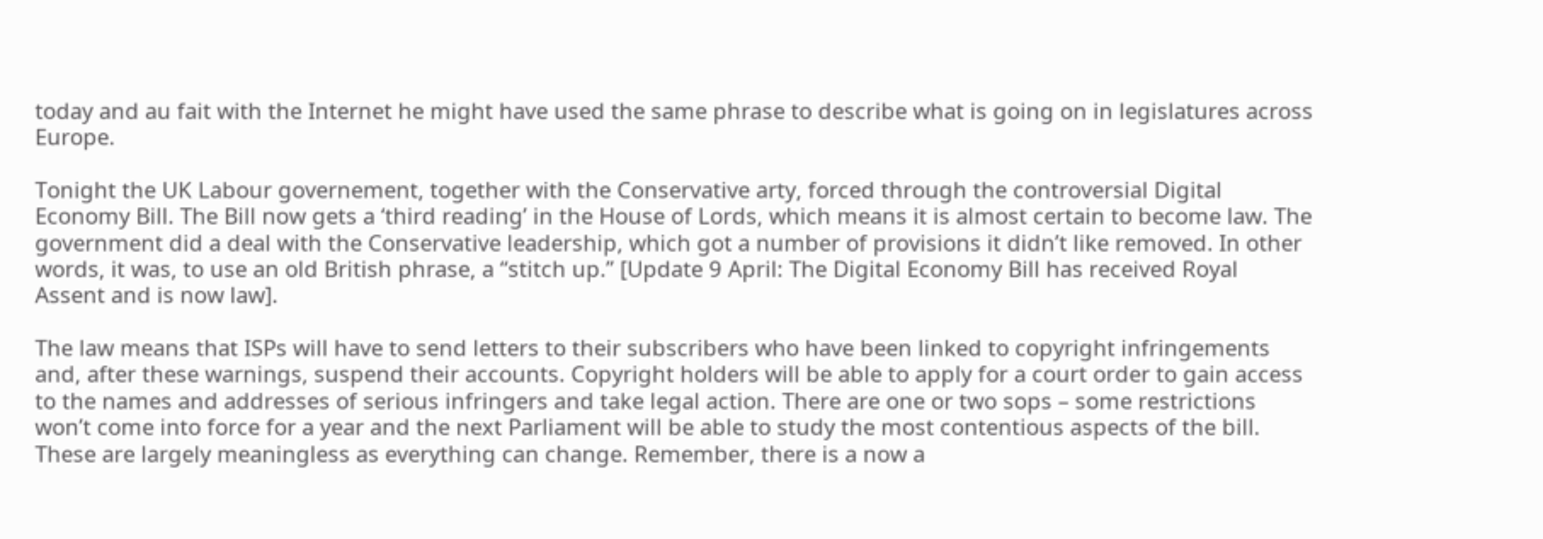today and au fait with the Internet he might have used the same phrase to describe what is going on in legislatures across Europe.

Tonight the UK Labour governement, together with the Conservative arty, forced through the controversial Digital Economy Bill. The Bill now gets a ‘third reading’ in the House of Lords, which means it is almost certain to become law. The government did a deal with the Conservative leadership, which got a number of provisions it didn’t like removed. In other words, it was, to use an old British phrase, a “stitch up.” [Update 9 April: The Digital Economy Bill has received Royal Assent and is now law].

The law means that ISPs will have to send letters to their subscribers who have been linked to copyright infringements and, after these warnings, suspend their accounts. Copyright holders will be able to apply for a court order to gain access to the names and addresses of serious infringers and take legal action. There are one or two sops – some restrictions won’t come into force for a year and the next Parliament will be able to study the most contentious aspects of the bill. These are largely meaningless as everything can change. Remember, there is a now a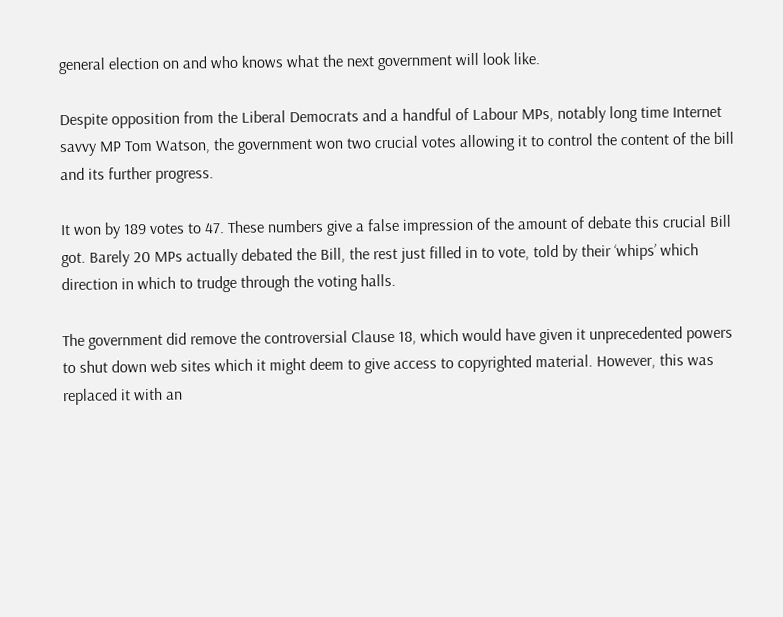general election on and who knows what the next government will look like.

Despite opposition from the Liberal Democrats and a handful of Labour MPs, notably long time Internet savvy MP Tom Watson, the government won two crucial votes allowing it to control the content of the bill and its further progress.

It won by 189 votes to 47. These numbers give a false impression of the amount of debate this crucial Bill got. Barely 20 MPs actually debated the Bill, the rest just filled in to vote, told by their ‘whips’ which direction in which to trudge through the voting halls.

The government did remove the controversial Clause 18, which would have given it unprecedented powers to shut down web sites which it might deem to give access to copyrighted material. However, this was replaced it with an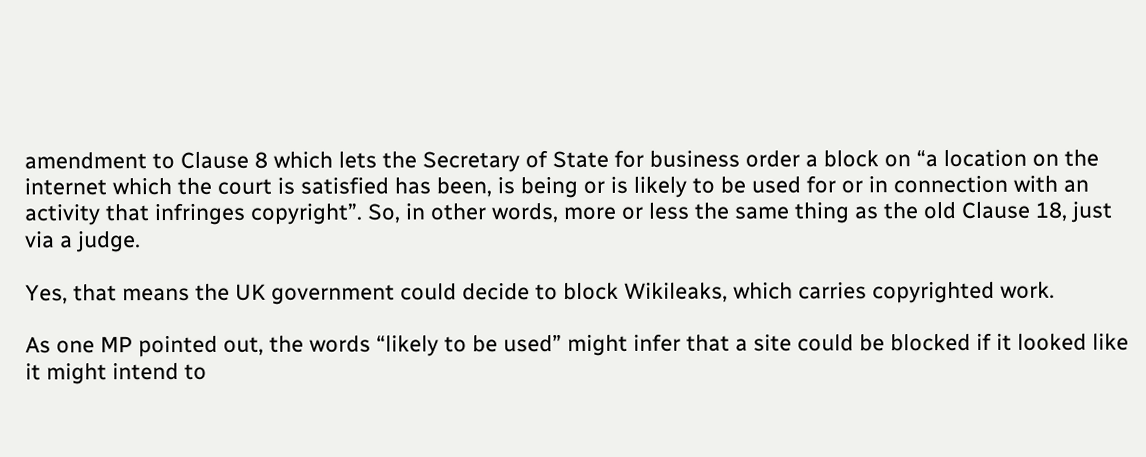amendment to Clause 8 which lets the Secretary of State for business order a block on “a location on the internet which the court is satisfied has been, is being or is likely to be used for or in connection with an activity that infringes copyright”. So, in other words, more or less the same thing as the old Clause 18, just via a judge.

Yes, that means the UK government could decide to block Wikileaks, which carries copyrighted work.

As one MP pointed out, the words “likely to be used” might infer that a site could be blocked if it looked like it might intend to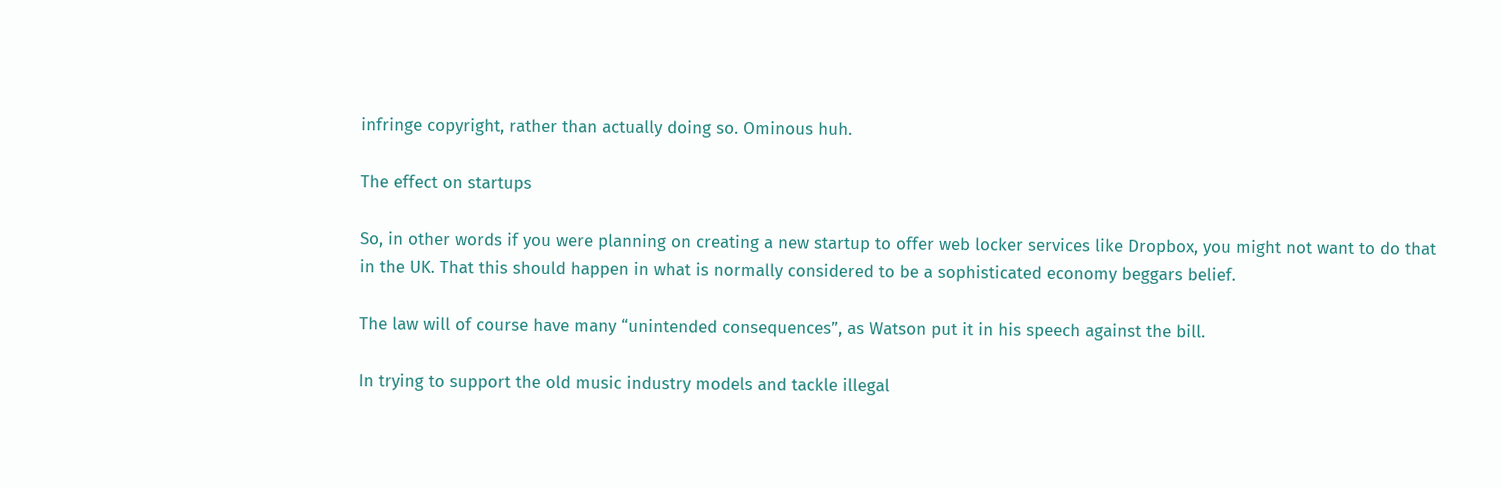infringe copyright, rather than actually doing so. Ominous huh.

The effect on startups

So, in other words if you were planning on creating a new startup to offer web locker services like Dropbox, you might not want to do that in the UK. That this should happen in what is normally considered to be a sophisticated economy beggars belief.

The law will of course have many “unintended consequences”, as Watson put it in his speech against the bill.

In trying to support the old music industry models and tackle illegal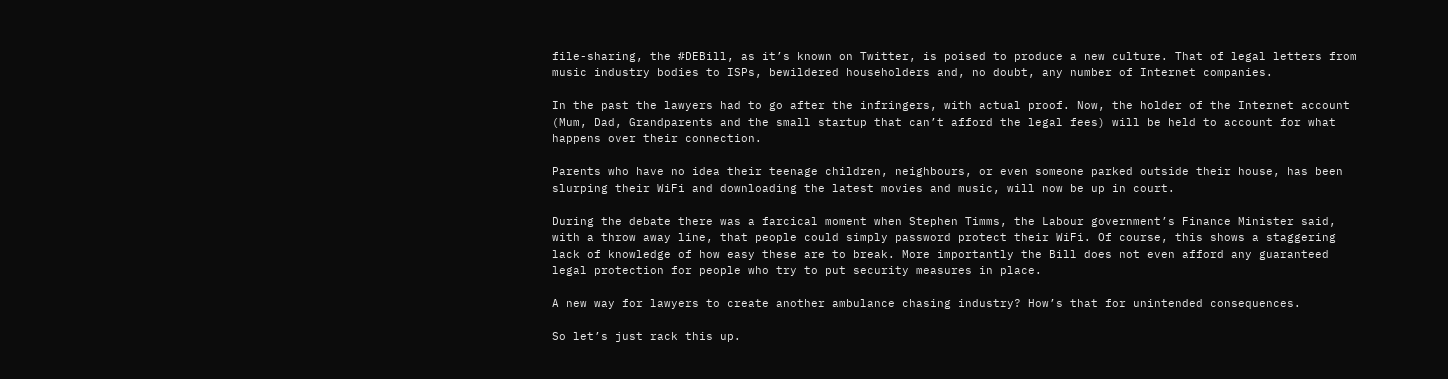file-sharing, the #DEBill, as it’s known on Twitter, is poised to produce a new culture. That of legal letters from music industry bodies to ISPs, bewildered householders and, no doubt, any number of Internet companies.

In the past the lawyers had to go after the infringers, with actual proof. Now, the holder of the Internet account (Mum, Dad, Grandparents and the small startup that can’t afford the legal fees) will be held to account for what happens over their connection.

Parents who have no idea their teenage children, neighbours, or even someone parked outside their house, has been slurping their WiFi and downloading the latest movies and music, will now be up in court.

During the debate there was a farcical moment when Stephen Timms, the Labour government’s Finance Minister said, with a throw away line, that people could simply password protect their WiFi. Of course, this shows a staggering lack of knowledge of how easy these are to break. More importantly the Bill does not even afford any guaranteed legal protection for people who try to put security measures in place.

A new way for lawyers to create another ambulance chasing industry? How’s that for unintended consequences.

So let’s just rack this up.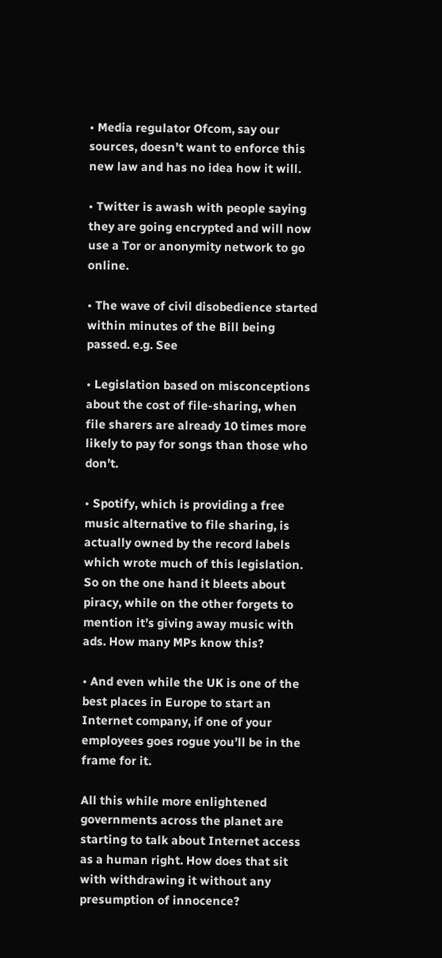• Media regulator Ofcom, say our sources, doesn’t want to enforce this new law and has no idea how it will.

• Twitter is awash with people saying they are going encrypted and will now use a Tor or anonymity network to go online.

• The wave of civil disobedience started within minutes of the Bill being passed. e.g. See

• Legislation based on misconceptions about the cost of file-sharing, when file sharers are already 10 times more likely to pay for songs than those who don’t.

• Spotify, which is providing a free music alternative to file sharing, is actually owned by the record labels which wrote much of this legislation. So on the one hand it bleets about piracy, while on the other forgets to mention it’s giving away music with ads. How many MPs know this?

• And even while the UK is one of the best places in Europe to start an Internet company, if one of your employees goes rogue you’ll be in the frame for it.

All this while more enlightened governments across the planet are starting to talk about Internet access as a human right. How does that sit with withdrawing it without any presumption of innocence?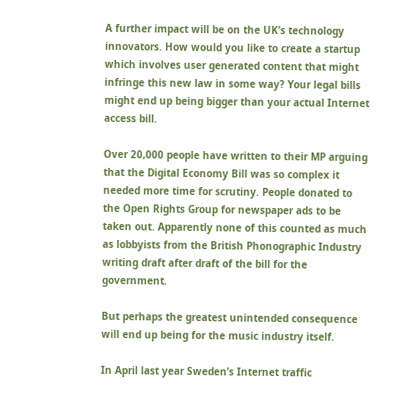A further impact will be on the UK’s technology innovators. How would you like to create a startup which involves user generated content that might infringe this new law in some way? Your legal bills might end up being bigger than your actual Internet access bill.

Over 20,000 people have written to their MP arguing that the Digital Economy Bill was so complex it needed more time for scrutiny. People donated to the Open Rights Group for newspaper ads to be taken out. Apparently none of this counted as much as lobbyists from the British Phonographic Industry writing draft after draft of the bill for the government.

But perhaps the greatest unintended consequence will end up being for the music industry itself.

In April last year Sweden’s Internet traffic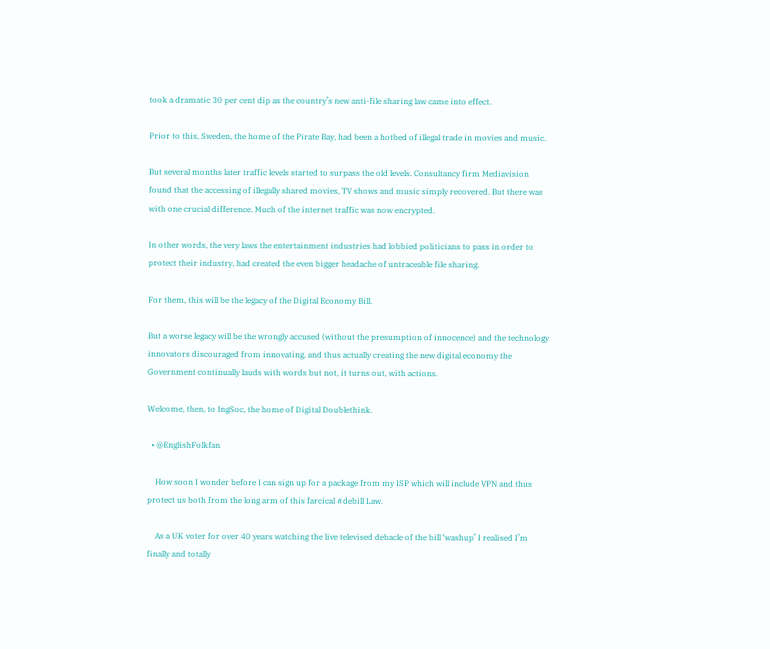took a dramatic 30 per cent dip as the country’s new anti-file sharing law came into effect.

Prior to this, Sweden, the home of the Pirate Bay, had been a hotbed of illegal trade in movies and music.

But several months later traffic levels started to surpass the old levels. Consultancy firm Mediavision found that the accessing of illegally shared movies, TV shows and music simply recovered. But there was with one crucial difference. Much of the internet traffic was now encrypted.

In other words, the very laws the entertainment industries had lobbied politicians to pass in order to protect their industry, had created the even bigger headache of untraceable file sharing.

For them, this will be the legacy of the Digital Economy Bill.

But a worse legacy will be the wrongly accused (without the presumption of innocence) and the technology innovators discouraged from innovating, and thus actually creating the new digital economy the Government continually lauds with words but not, it turns out, with actions.

Welcome, then, to IngSoc, the home of Digital Doublethink.

  • @EnglishFolkfan

    How soon I wonder before I can sign up for a package from my ISP which will include VPN and thus protect us both from the long arm of this farcical #debill Law.

    As a UK voter for over 40 years watching the live televised debacle of the bill ‘washup’ I realised I’m finally and totally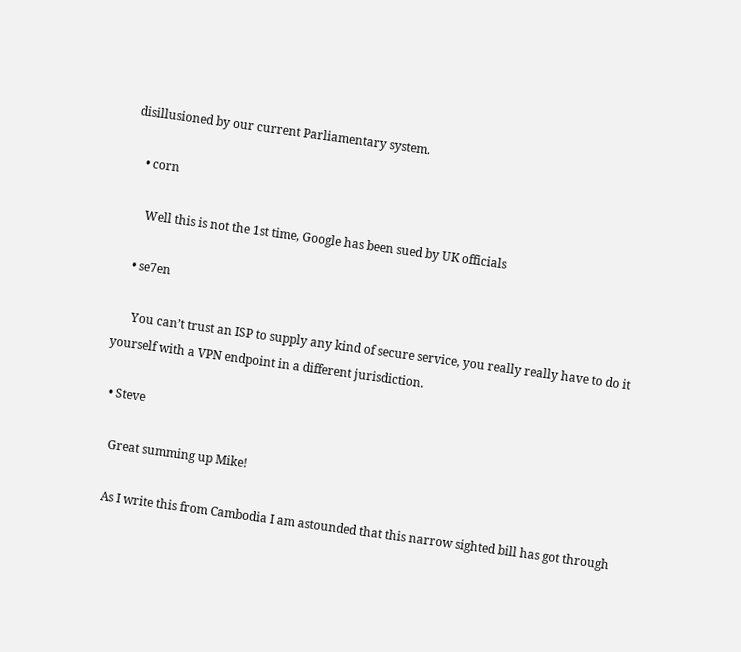disillusioned by our current Parliamentary system.

    • corn

      Well this is not the 1st time, Google has been sued by UK officials

    • se7en

      You can’t trust an ISP to supply any kind of secure service, you really really have to do it yourself with a VPN endpoint in a different jurisdiction.

  • Steve

    Great summing up Mike!

    As I write this from Cambodia I am astounded that this narrow sighted bill has got through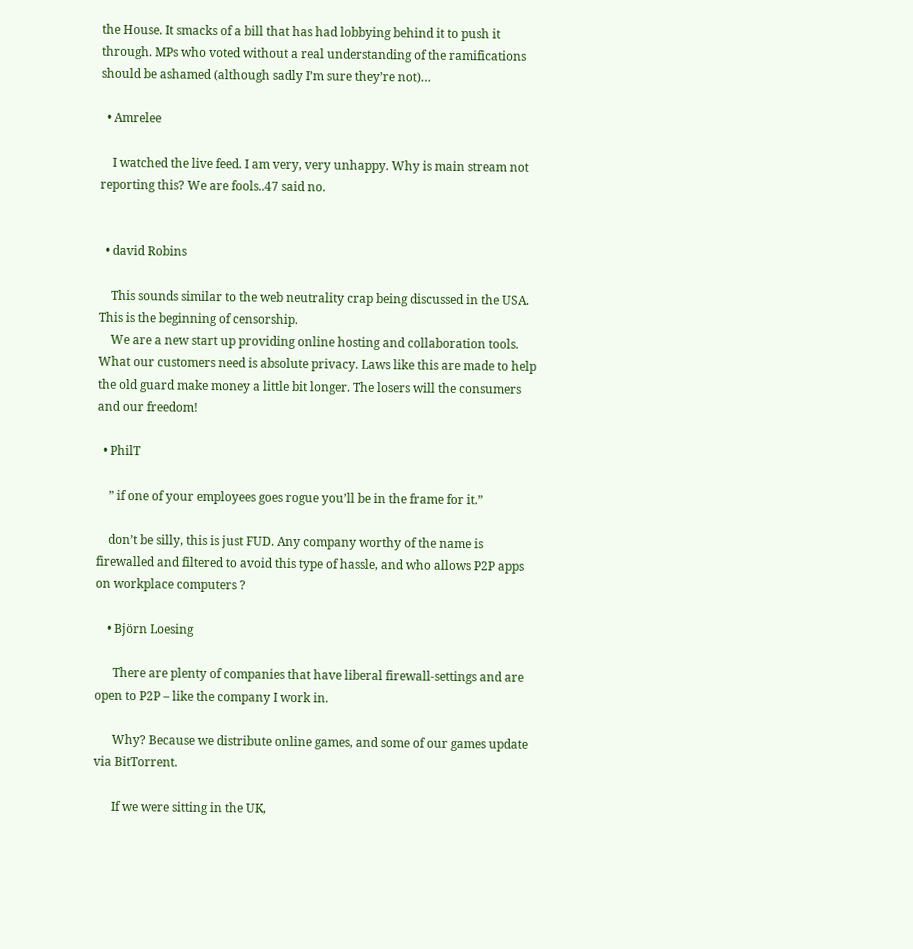the House. It smacks of a bill that has had lobbying behind it to push it through. MPs who voted without a real understanding of the ramifications should be ashamed (although sadly I’m sure they’re not)…

  • Amrelee

    I watched the live feed. I am very, very unhappy. Why is main stream not reporting this? We are fools..47 said no.


  • david Robins

    This sounds similar to the web neutrality crap being discussed in the USA. This is the beginning of censorship.
    We are a new start up providing online hosting and collaboration tools. What our customers need is absolute privacy. Laws like this are made to help the old guard make money a little bit longer. The losers will the consumers and our freedom!

  • PhilT

    ” if one of your employees goes rogue you’ll be in the frame for it.”

    don’t be silly, this is just FUD. Any company worthy of the name is firewalled and filtered to avoid this type of hassle, and who allows P2P apps on workplace computers ?

    • Björn Loesing

      There are plenty of companies that have liberal firewall-settings and are open to P2P – like the company I work in.

      Why? Because we distribute online games, and some of our games update via BitTorrent.

      If we were sitting in the UK,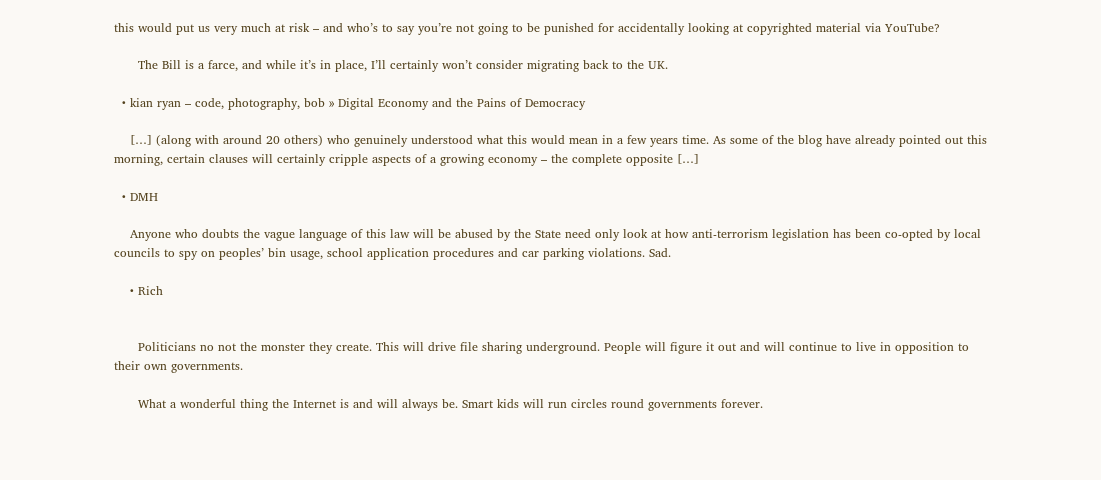this would put us very much at risk – and who’s to say you’re not going to be punished for accidentally looking at copyrighted material via YouTube?

      The Bill is a farce, and while it’s in place, I’ll certainly won’t consider migrating back to the UK.

  • kian ryan – code, photography, bob » Digital Economy and the Pains of Democracy

    […] (along with around 20 others) who genuinely understood what this would mean in a few years time. As some of the blog have already pointed out this morning, certain clauses will certainly cripple aspects of a growing economy – the complete opposite […]

  • DMH

    Anyone who doubts the vague language of this law will be abused by the State need only look at how anti-terrorism legislation has been co-opted by local councils to spy on peoples’ bin usage, school application procedures and car parking violations. Sad.

    • Rich


      Politicians no not the monster they create. This will drive file sharing underground. People will figure it out and will continue to live in opposition to their own governments.

      What a wonderful thing the Internet is and will always be. Smart kids will run circles round governments forever.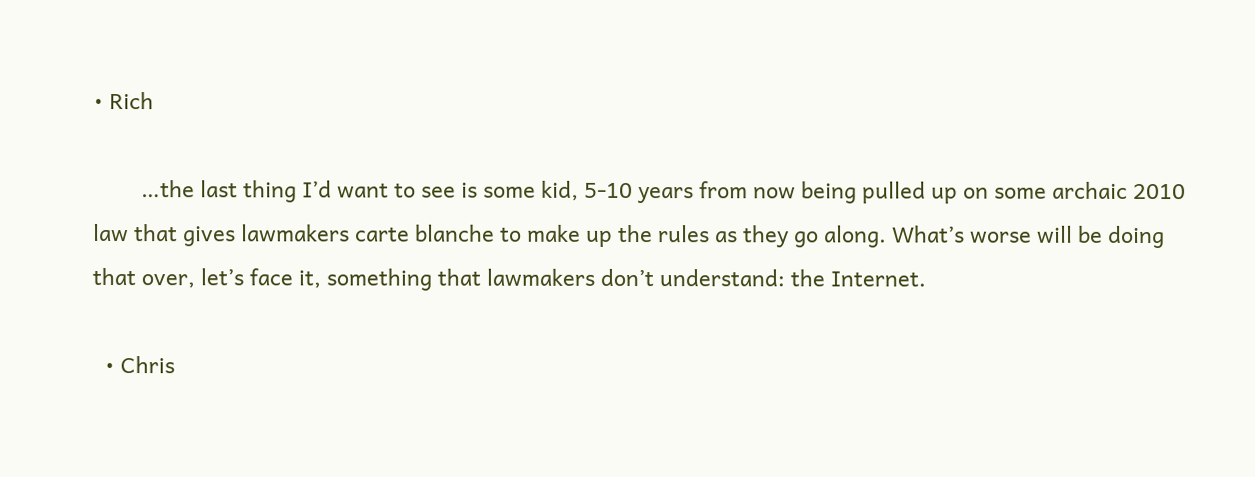• Rich

        …the last thing I’d want to see is some kid, 5-10 years from now being pulled up on some archaic 2010 law that gives lawmakers carte blanche to make up the rules as they go along. What’s worse will be doing that over, let’s face it, something that lawmakers don’t understand: the Internet.

  • Chris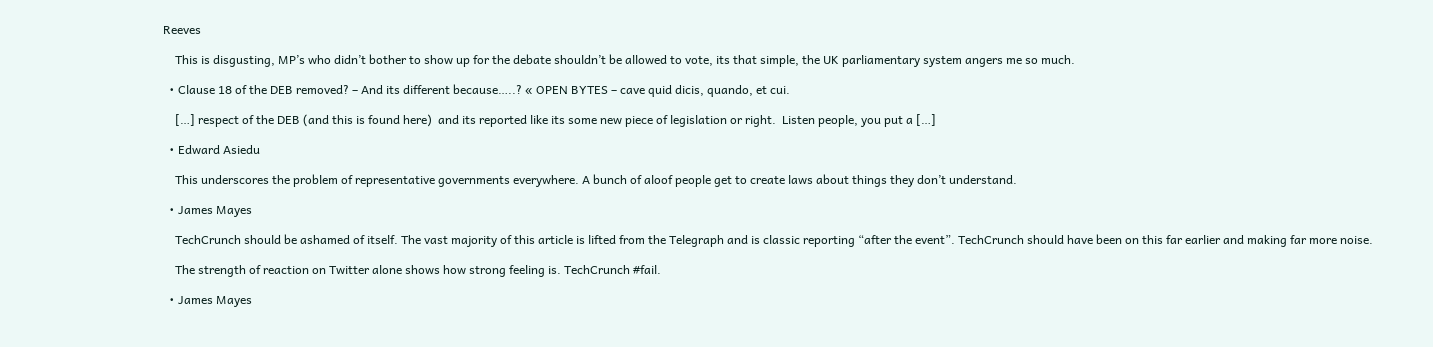Reeves

    This is disgusting, MP’s who didn’t bother to show up for the debate shouldn’t be allowed to vote, its that simple, the UK parliamentary system angers me so much.

  • Clause 18 of the DEB removed? – And its different because…..? « OPEN BYTES – cave quid dicis, quando, et cui.

    […] respect of the DEB (and this is found here)  and its reported like its some new piece of legislation or right.  Listen people, you put a […]

  • Edward Asiedu

    This underscores the problem of representative governments everywhere. A bunch of aloof people get to create laws about things they don’t understand.

  • James Mayes

    TechCrunch should be ashamed of itself. The vast majority of this article is lifted from the Telegraph and is classic reporting “after the event”. TechCrunch should have been on this far earlier and making far more noise.

    The strength of reaction on Twitter alone shows how strong feeling is. TechCrunch #fail.

  • James Mayes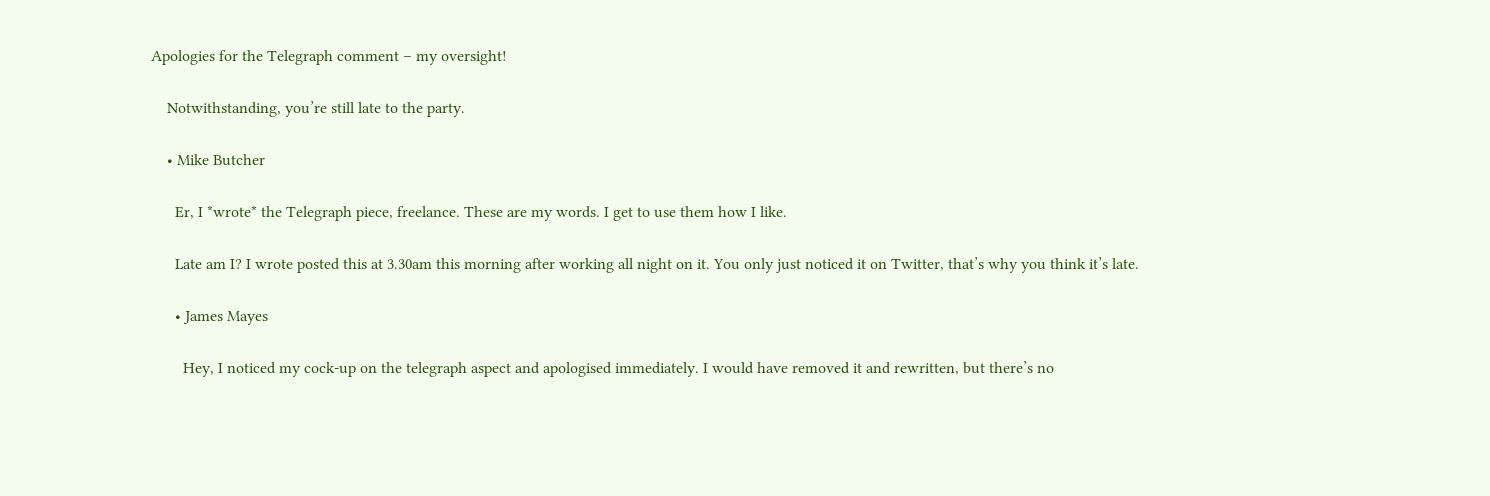Apologies for the Telegraph comment – my oversight!

    Notwithstanding, you’re still late to the party.

    • Mike Butcher

      Er, I *wrote* the Telegraph piece, freelance. These are my words. I get to use them how I like.

      Late am I? I wrote posted this at 3.30am this morning after working all night on it. You only just noticed it on Twitter, that’s why you think it’s late.

      • James Mayes

        Hey, I noticed my cock-up on the telegraph aspect and apologised immediately. I would have removed it and rewritten, but there’s no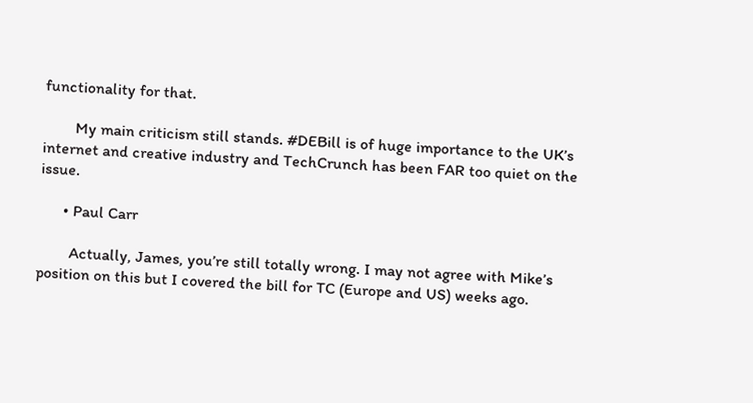functionality for that.

        My main criticism still stands. #DEBill is of huge importance to the UK’s internet and creative industry and TechCrunch has been FAR too quiet on the issue.

      • Paul Carr

        Actually, James, you’re still totally wrong. I may not agree with Mike’s position on this but I covered the bill for TC (Europe and US) weeks ago.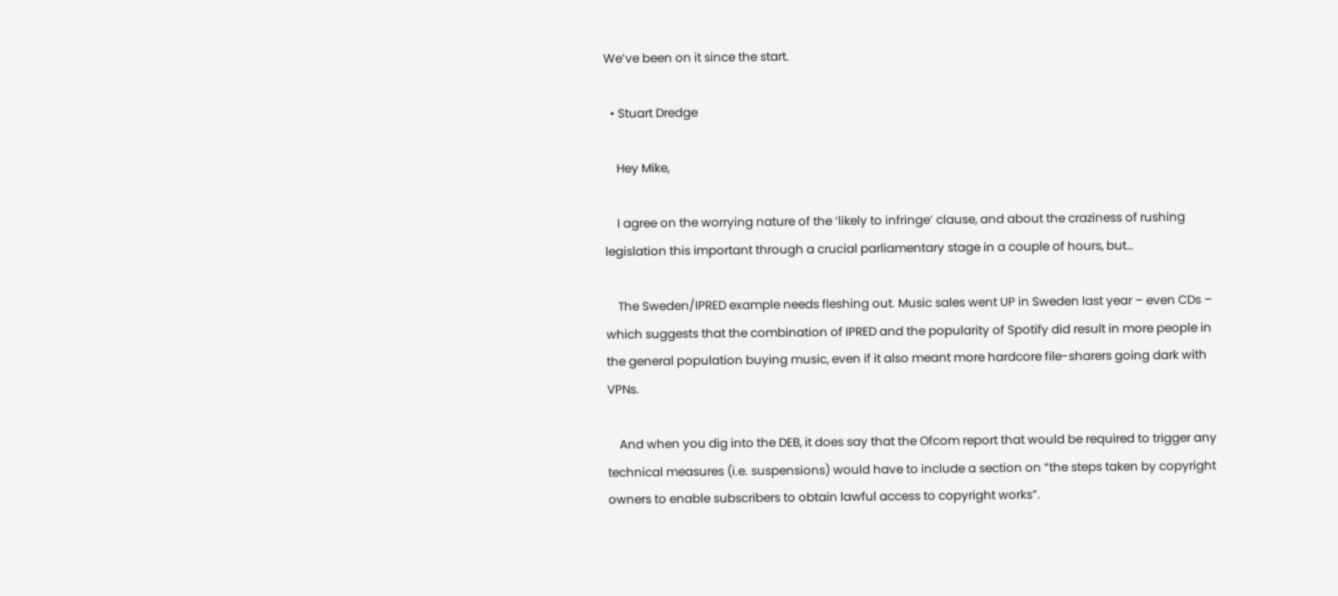We’ve been on it since the start.

  • Stuart Dredge

    Hey Mike,

    I agree on the worrying nature of the ‘likely to infringe’ clause, and about the craziness of rushing legislation this important through a crucial parliamentary stage in a couple of hours, but…

    The Sweden/IPRED example needs fleshing out. Music sales went UP in Sweden last year – even CDs – which suggests that the combination of IPRED and the popularity of Spotify did result in more people in the general population buying music, even if it also meant more hardcore file-sharers going dark with VPNs.

    And when you dig into the DEB, it does say that the Ofcom report that would be required to trigger any technical measures (i.e. suspensions) would have to include a section on “the steps taken by copyright owners to enable subscribers to obtain lawful access to copyright works”.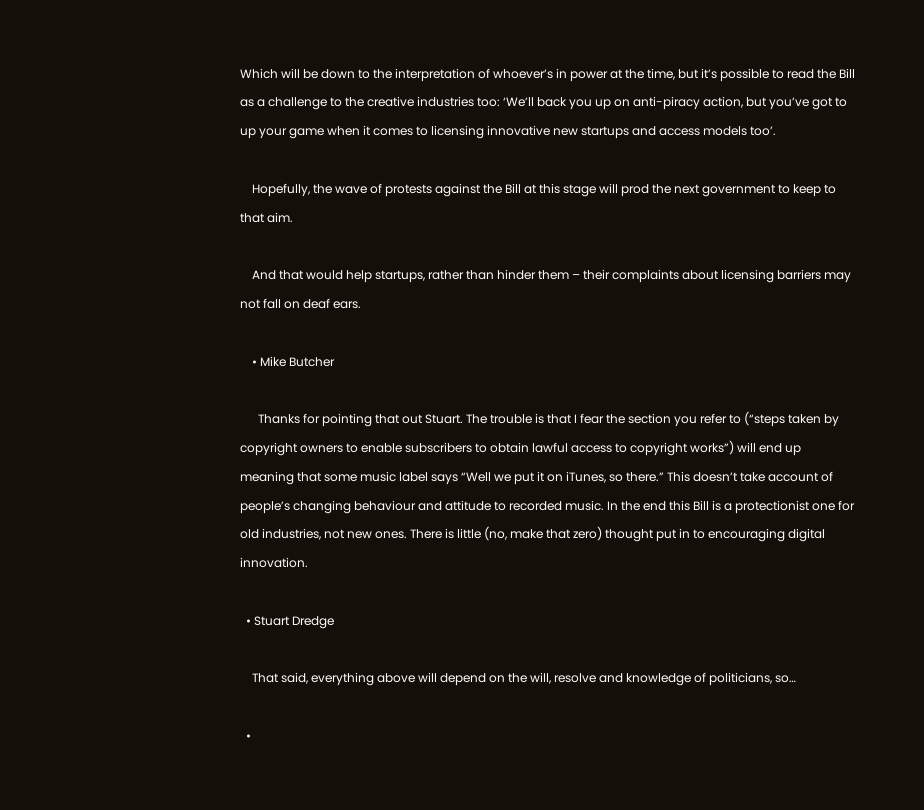Which will be down to the interpretation of whoever’s in power at the time, but it’s possible to read the Bill as a challenge to the creative industries too: ‘We’ll back you up on anti-piracy action, but you’ve got to up your game when it comes to licensing innovative new startups and access models too’.

    Hopefully, the wave of protests against the Bill at this stage will prod the next government to keep to that aim.

    And that would help startups, rather than hinder them – their complaints about licensing barriers may not fall on deaf ears.

    • Mike Butcher

      Thanks for pointing that out Stuart. The trouble is that I fear the section you refer to (“steps taken by copyright owners to enable subscribers to obtain lawful access to copyright works”) will end up meaning that some music label says “Well we put it on iTunes, so there.” This doesn’t take account of people’s changing behaviour and attitude to recorded music. In the end this Bill is a protectionist one for old industries, not new ones. There is little (no, make that zero) thought put in to encouraging digital innovation.

  • Stuart Dredge

    That said, everything above will depend on the will, resolve and knowledge of politicians, so…

  •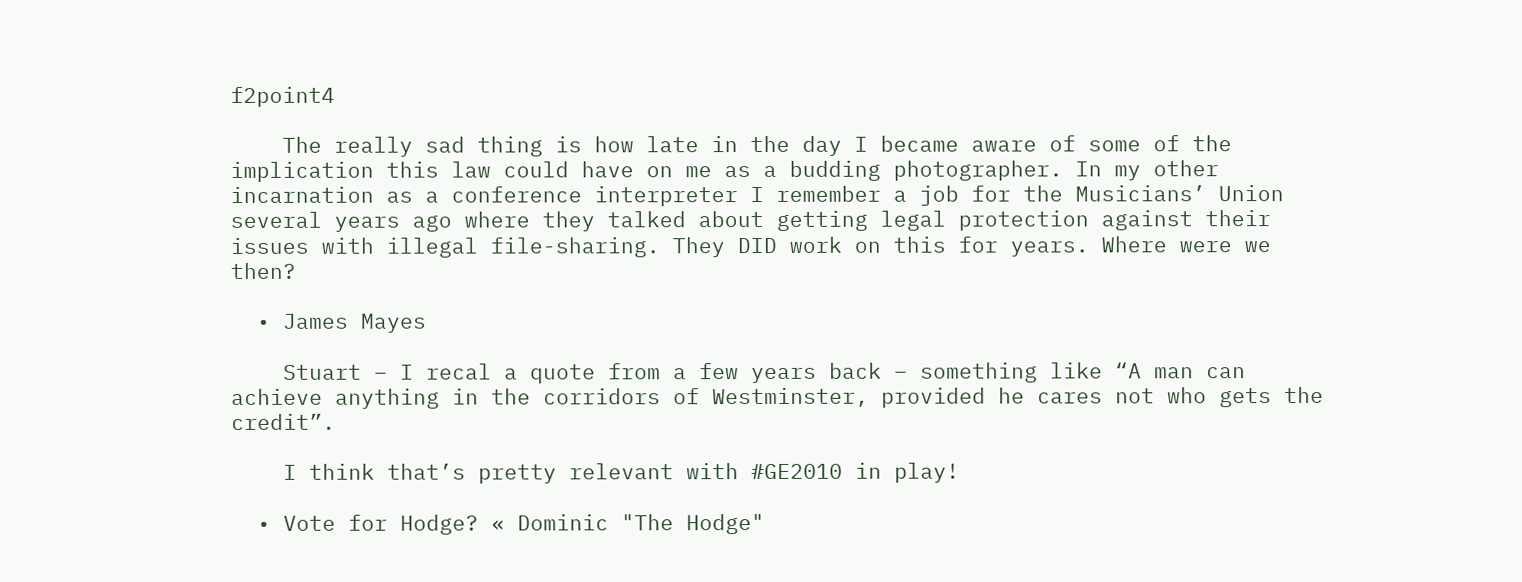f2point4

    The really sad thing is how late in the day I became aware of some of the implication this law could have on me as a budding photographer. In my other incarnation as a conference interpreter I remember a job for the Musicians’ Union several years ago where they talked about getting legal protection against their issues with illegal file-sharing. They DID work on this for years. Where were we then?

  • James Mayes

    Stuart – I recal a quote from a few years back – something like “A man can achieve anything in the corridors of Westminster, provided he cares not who gets the credit”.

    I think that’s pretty relevant with #GE2010 in play!

  • Vote for Hodge? « Dominic "The Hodge"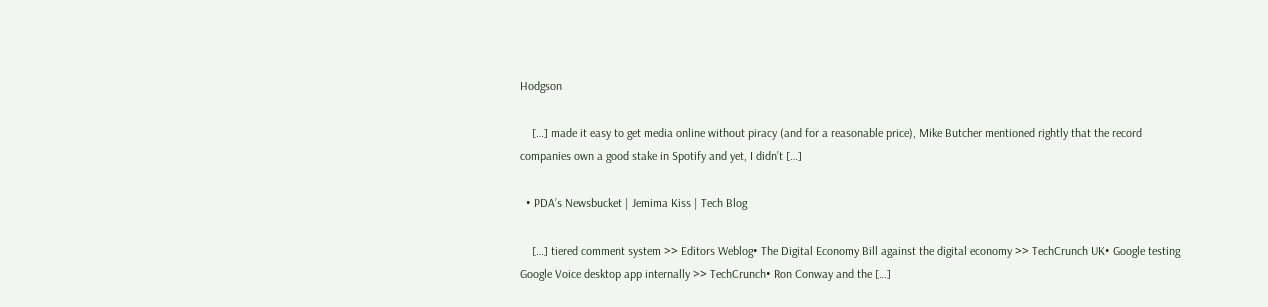Hodgson

    […] made it easy to get media online without piracy (and for a reasonable price), Mike Butcher mentioned rightly that the record companies own a good stake in Spotify and yet, I didn’t […]

  • PDA’s Newsbucket | Jemima Kiss | Tech Blog

    […] tiered comment system >> Editors Weblog• The Digital Economy Bill against the digital economy >> TechCrunch UK• Google testing Google Voice desktop app internally >> TechCrunch• Ron Conway and the […]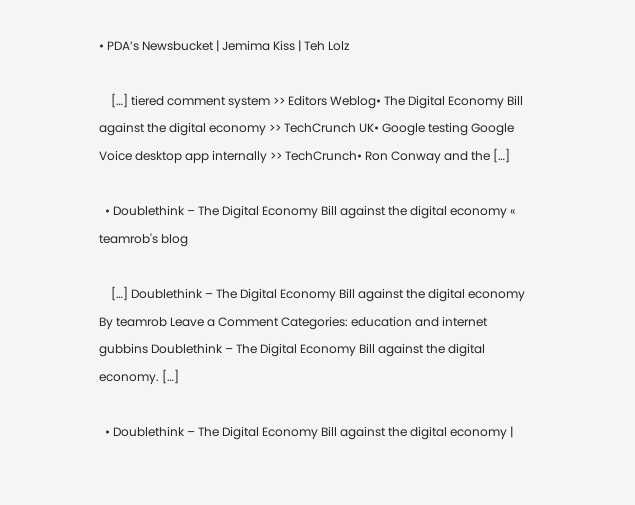• PDA’s Newsbucket | Jemima Kiss | Teh Lolz

    […] tiered comment system >> Editors Weblog• The Digital Economy Bill against the digital economy >> TechCrunch UK• Google testing Google Voice desktop app internally >> TechCrunch• Ron Conway and the […]

  • Doublethink – The Digital Economy Bill against the digital economy « teamrob's blog

    […] Doublethink – The Digital Economy Bill against the digital economy By teamrob Leave a Comment Categories: education and internet gubbins Doublethink – The Digital Economy Bill against the digital economy. […]

  • Doublethink – The Digital Economy Bill against the digital economy |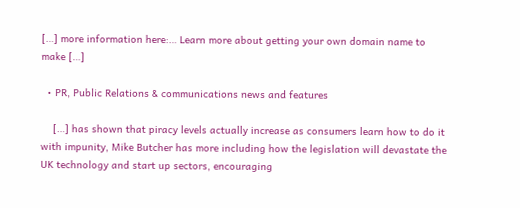[…] more information here:… Learn more about getting your own domain name to make […]

  • PR, Public Relations & communications news and features

    […] has shown that piracy levels actually increase as consumers learn how to do it with impunity, Mike Butcher has more including how the legislation will devastate the UK technology and start up sectors, encouraging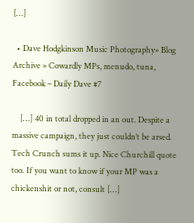[…]

  • Dave Hodgkinson Music Photography» Blog Archive » Cowardly MPs, menudo, tuna, Facebook – Daily Dave #7

    […] 40 in total dropped in an out. Despite a massive campaign, they just couldn’t be arsed. Tech Crunch sums it up. Nice Churchill quote too. If you want to know if your MP was a chickenshit or not, consult […]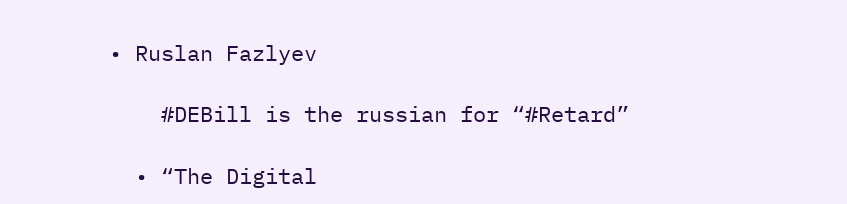• Ruslan Fazlyev

    #DEBill is the russian for “#Retard”

  • “The Digital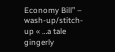Economy Bill” – wash-up/stitch-up « …a tale gingerly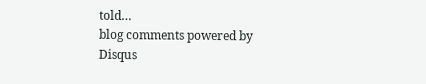told…
blog comments powered by Disqus